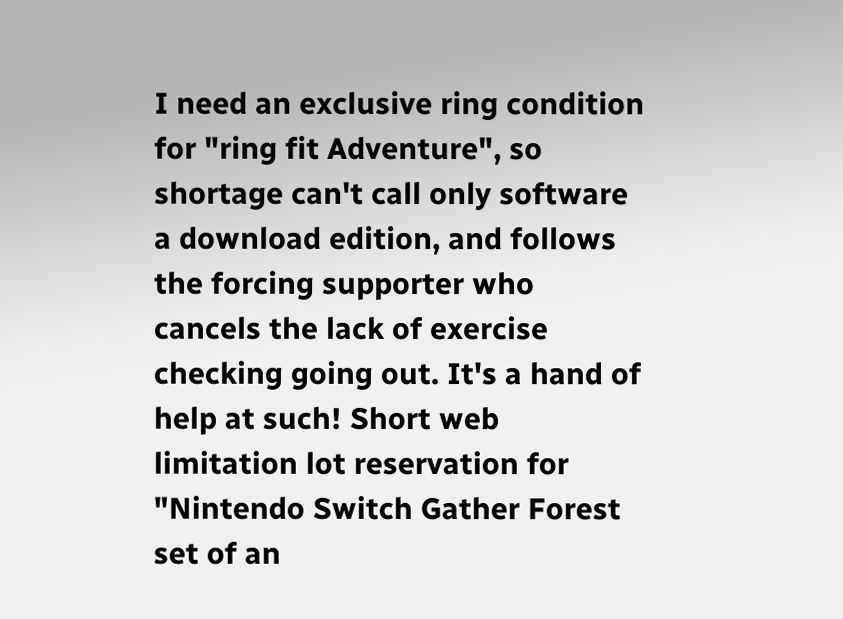I need an exclusive ring condition for "ring fit Adventure", so shortage can't call only software a download edition, and follows the forcing supporter who cancels the lack of exercise checking going out. It's a hand of help at such! Short web limitation lot reservation for "Nintendo Switch Gather Forest set of an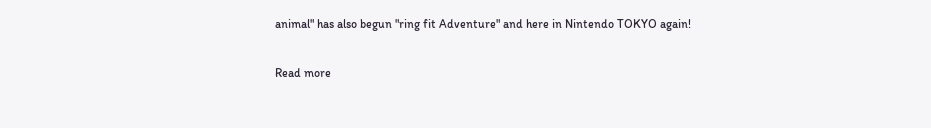animal" has also begun "ring fit Adventure" and here in Nintendo TOKYO again!

Read more